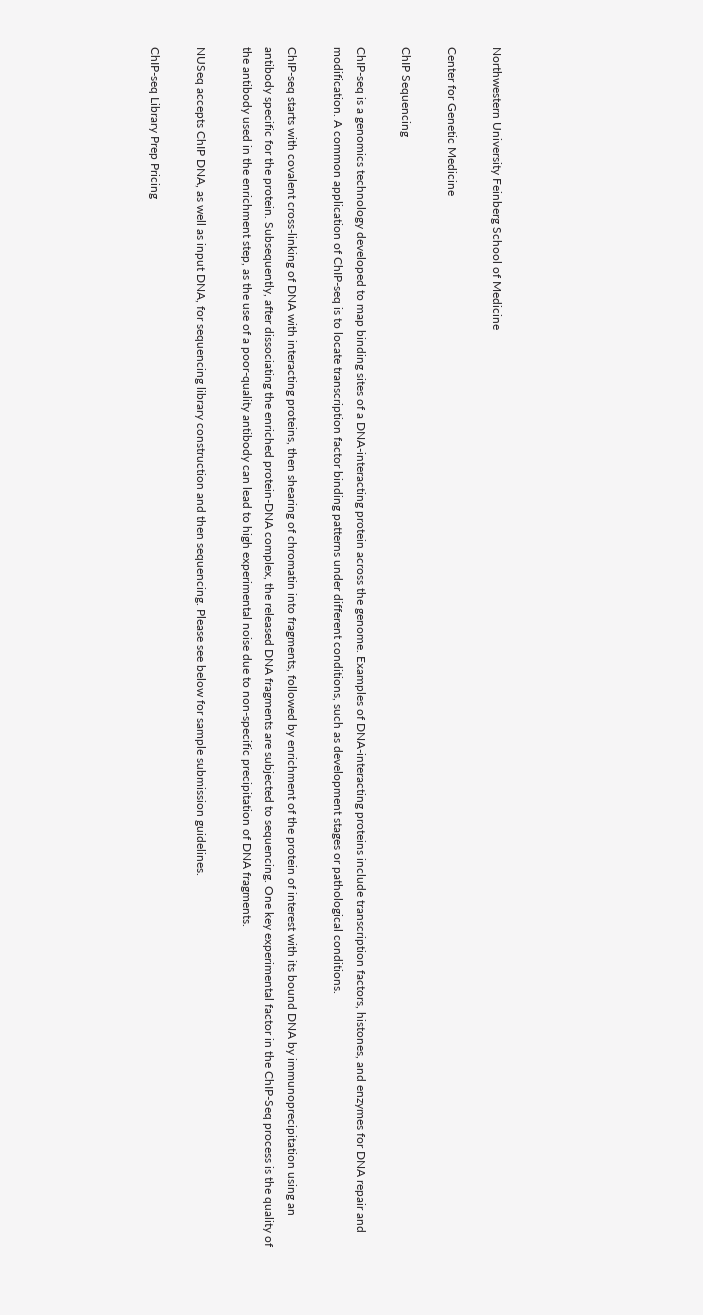Northwestern University Feinberg School of Medicine

Center for Genetic Medicine

ChIP Sequencing

ChIP-seq is a genomics technology developed to map binding sites of a DNA-interacting protein across the genome. Examples of DNA-interacting proteins include transcription factors, histones, and enzymes for DNA repair and modification. A common application of ChIP-seq is to locate transcription factor binding patterns under different conditions, such as development stages or pathological conditions.

ChIP-seq starts with covalent cross-linking of DNA with interacting proteins, then shearing of chromatin into fragments, followed by enrichment of the protein of interest with its bound DNA by immunoprecipitation using an antibody specific for the protein. Subsequently, after dissociating the enriched protein-DNA complex, the released DNA fragments are subjected to sequencing. One key experimental factor in the ChIP-Seq process is the quality of the antibody used in the enrichment step, as the use of a poor-quality antibody can lead to high experimental noise due to non-specific precipitation of DNA fragments.

NUSeq accepts ChIP DNA, as well as input DNA, for sequencing library construction and then sequencing. Please see below for sample submission guidelines.

ChIP-seq Library Prep Pricing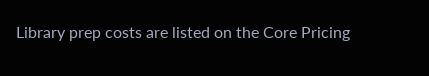Library prep costs are listed on the Core Pricing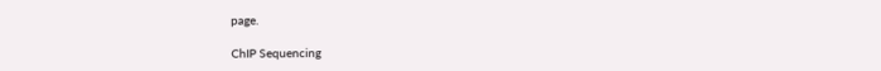page.

ChIP Sequencing